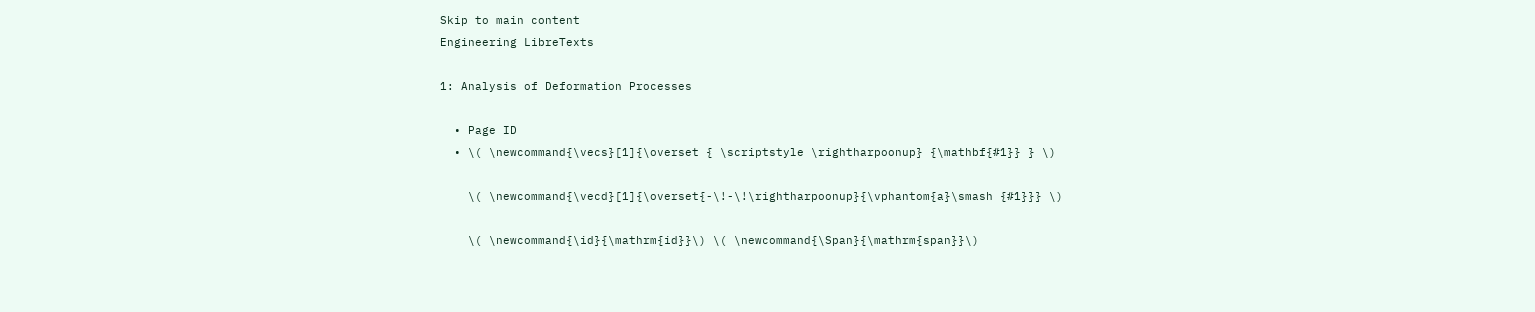Skip to main content
Engineering LibreTexts

1: Analysis of Deformation Processes

  • Page ID
  • \( \newcommand{\vecs}[1]{\overset { \scriptstyle \rightharpoonup} {\mathbf{#1}} } \)

    \( \newcommand{\vecd}[1]{\overset{-\!-\!\rightharpoonup}{\vphantom{a}\smash {#1}}} \)

    \( \newcommand{\id}{\mathrm{id}}\) \( \newcommand{\Span}{\mathrm{span}}\)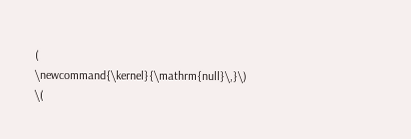( \newcommand{\kernel}{\mathrm{null}\,}\) \(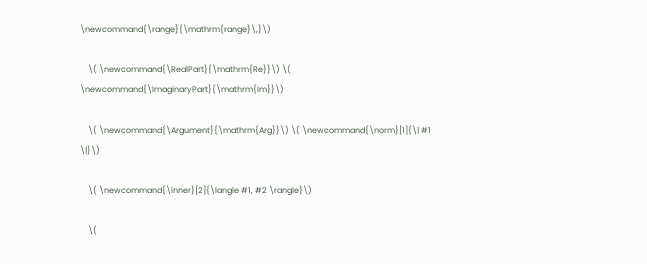\newcommand{\range}{\mathrm{range}\,}\)

    \( \newcommand{\RealPart}{\mathrm{Re}}\) \( \newcommand{\ImaginaryPart}{\mathrm{Im}}\)

    \( \newcommand{\Argument}{\mathrm{Arg}}\) \( \newcommand{\norm}[1]{\| #1 \|}\)

    \( \newcommand{\inner}[2]{\langle #1, #2 \rangle}\)

    \(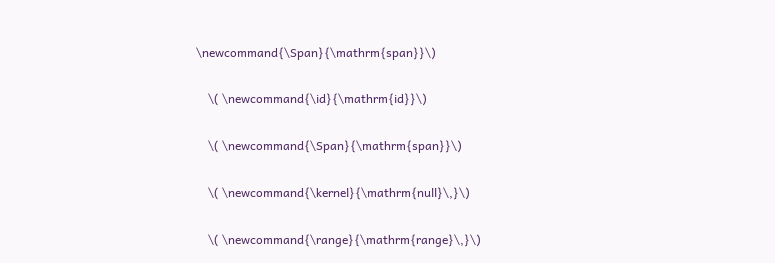\newcommand{\Span}{\mathrm{span}}\)

    \( \newcommand{\id}{\mathrm{id}}\)

    \( \newcommand{\Span}{\mathrm{span}}\)

    \( \newcommand{\kernel}{\mathrm{null}\,}\)

    \( \newcommand{\range}{\mathrm{range}\,}\)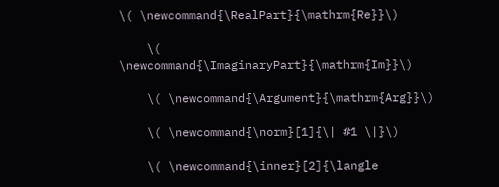\( \newcommand{\RealPart}{\mathrm{Re}}\)

    \( \newcommand{\ImaginaryPart}{\mathrm{Im}}\)

    \( \newcommand{\Argument}{\mathrm{Arg}}\)

    \( \newcommand{\norm}[1]{\| #1 \|}\)

    \( \newcommand{\inner}[2]{\langle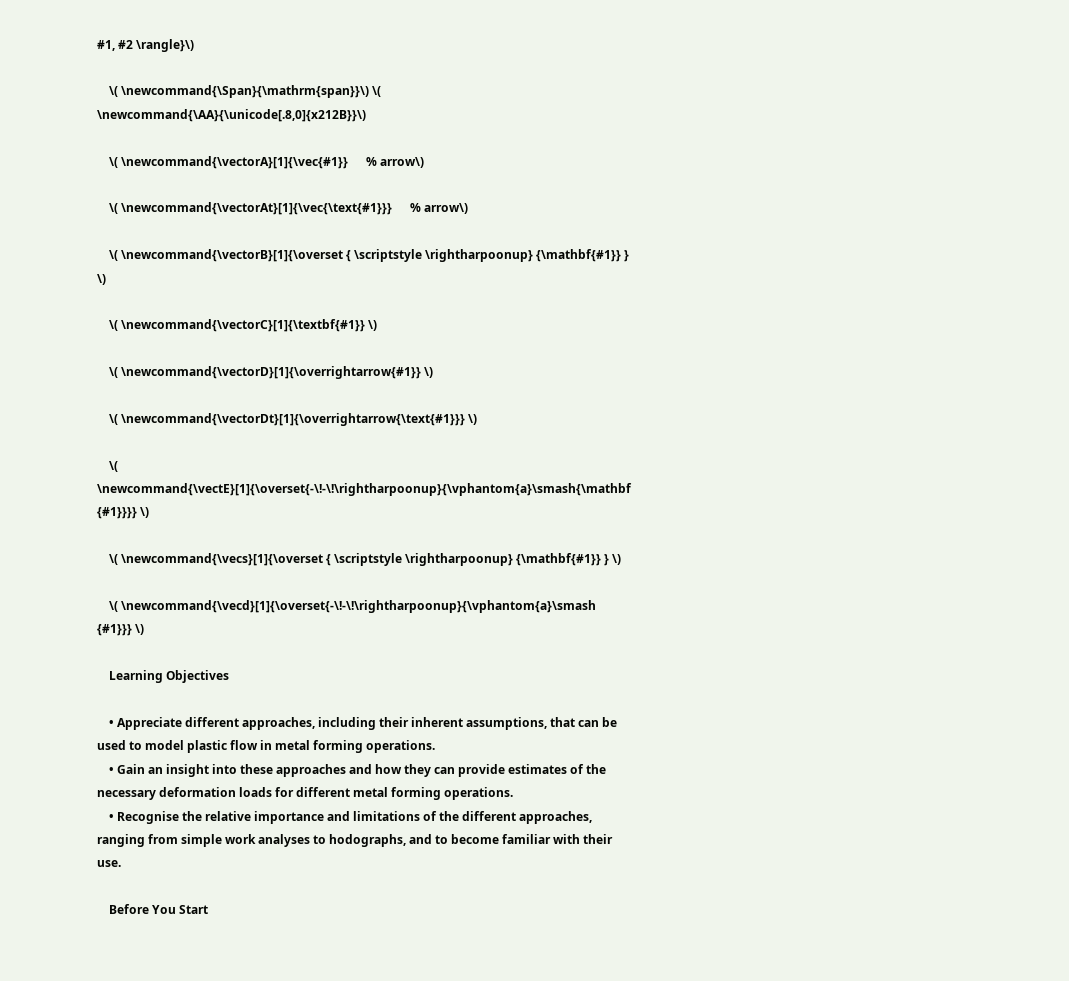#1, #2 \rangle}\)

    \( \newcommand{\Span}{\mathrm{span}}\) \( \newcommand{\AA}{\unicode[.8,0]{x212B}}\)

    \( \newcommand{\vectorA}[1]{\vec{#1}}      % arrow\)

    \( \newcommand{\vectorAt}[1]{\vec{\text{#1}}}      % arrow\)

    \( \newcommand{\vectorB}[1]{\overset { \scriptstyle \rightharpoonup} {\mathbf{#1}} } \)

    \( \newcommand{\vectorC}[1]{\textbf{#1}} \)

    \( \newcommand{\vectorD}[1]{\overrightarrow{#1}} \)

    \( \newcommand{\vectorDt}[1]{\overrightarrow{\text{#1}}} \)

    \( \newcommand{\vectE}[1]{\overset{-\!-\!\rightharpoonup}{\vphantom{a}\smash{\mathbf {#1}}}} \)

    \( \newcommand{\vecs}[1]{\overset { \scriptstyle \rightharpoonup} {\mathbf{#1}} } \)

    \( \newcommand{\vecd}[1]{\overset{-\!-\!\rightharpoonup}{\vphantom{a}\smash {#1}}} \)

    Learning Objectives

    • Appreciate different approaches, including their inherent assumptions, that can be used to model plastic flow in metal forming operations.
    • Gain an insight into these approaches and how they can provide estimates of the necessary deformation loads for different metal forming operations.
    • Recognise the relative importance and limitations of the different approaches, ranging from simple work analyses to hodographs, and to become familiar with their use.

    Before You Start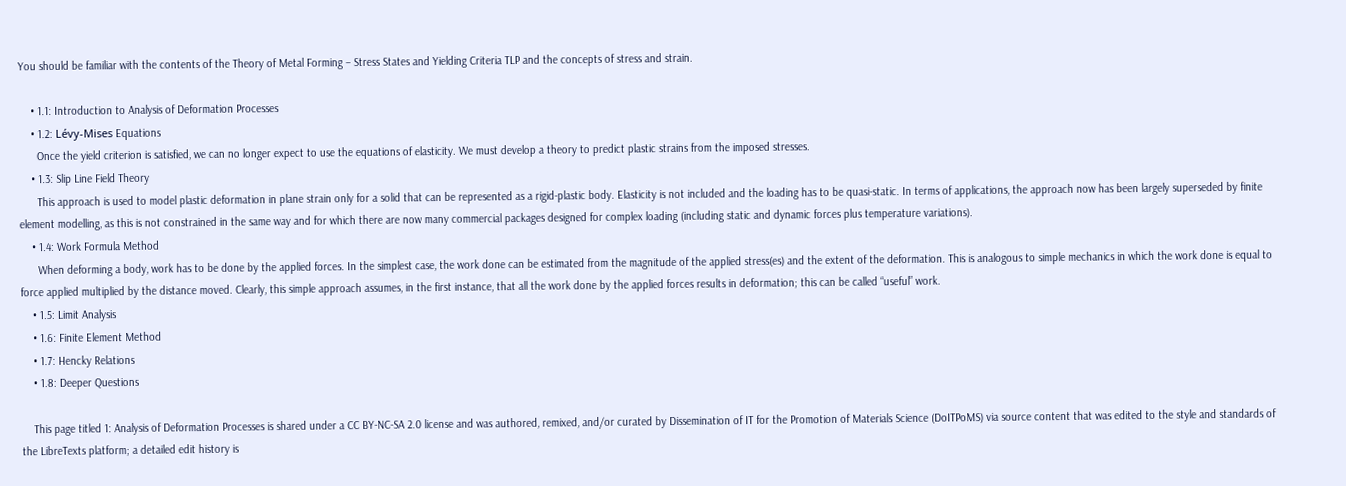You should be familiar with the contents of the Theory of Metal Forming – Stress States and Yielding Criteria TLP and the concepts of stress and strain.

    • 1.1: Introduction to Analysis of Deformation Processes
    • 1.2: Lévy-Mises Equations
      Once the yield criterion is satisfied, we can no longer expect to use the equations of elasticity. We must develop a theory to predict plastic strains from the imposed stresses.
    • 1.3: Slip Line Field Theory
      This approach is used to model plastic deformation in plane strain only for a solid that can be represented as a rigid-plastic body. Elasticity is not included and the loading has to be quasi-static. In terms of applications, the approach now has been largely superseded by finite element modelling, as this is not constrained in the same way and for which there are now many commercial packages designed for complex loading (including static and dynamic forces plus temperature variations).
    • 1.4: Work Formula Method
      When deforming a body, work has to be done by the applied forces. In the simplest case, the work done can be estimated from the magnitude of the applied stress(es) and the extent of the deformation. This is analogous to simple mechanics in which the work done is equal to force applied multiplied by the distance moved. Clearly, this simple approach assumes, in the first instance, that all the work done by the applied forces results in deformation; this can be called “useful” work.
    • 1.5: Limit Analysis
    • 1.6: Finite Element Method
    • 1.7: Hencky Relations
    • 1.8: Deeper Questions

    This page titled 1: Analysis of Deformation Processes is shared under a CC BY-NC-SA 2.0 license and was authored, remixed, and/or curated by Dissemination of IT for the Promotion of Materials Science (DoITPoMS) via source content that was edited to the style and standards of the LibreTexts platform; a detailed edit history is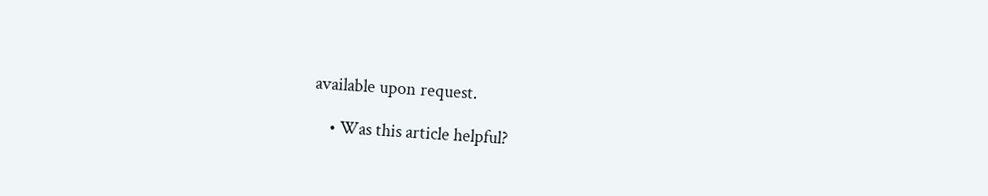available upon request.

    • Was this article helpful?